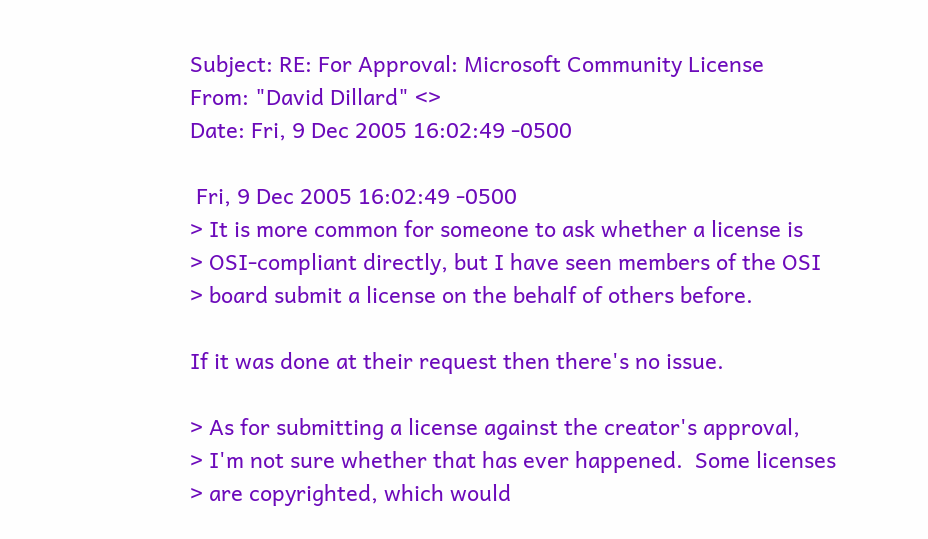Subject: RE: For Approval: Microsoft Community License
From: "David Dillard" <>
Date: Fri, 9 Dec 2005 16:02:49 -0500

 Fri, 9 Dec 2005 16:02:49 -0500
> It is more common for someone to ask whether a license is
> OSI-compliant directly, but I have seen members of the OSI
> board submit a license on the behalf of others before.

If it was done at their request then there's no issue.

> As for submitting a license against the creator's approval,
> I'm not sure whether that has ever happened.  Some licenses
> are copyrighted, which would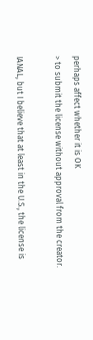perhaps affect whether it is OK
> to submit the license without approval from the creator.

IANAL, but I believe that at least in the U.S., the license is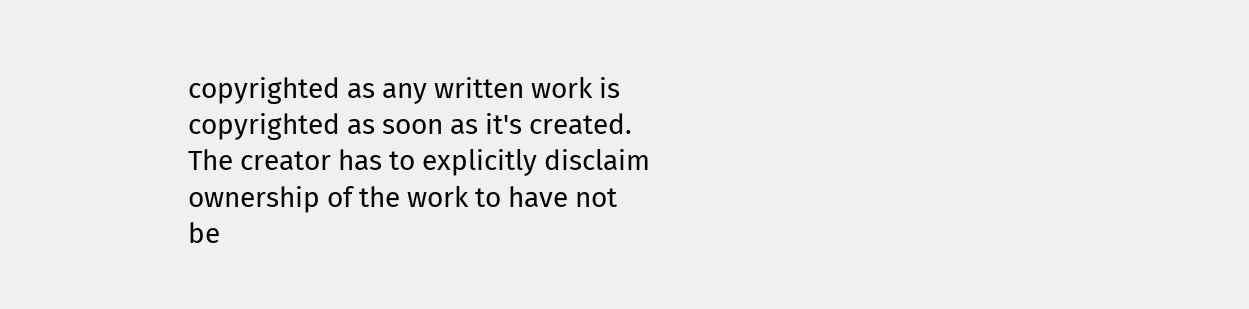copyrighted as any written work is copyrighted as soon as it's created.
The creator has to explicitly disclaim ownership of the work to have not
be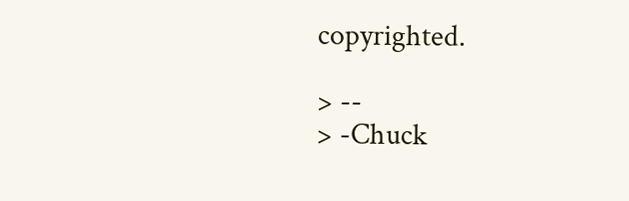copyrighted.

> --
> -Chuck